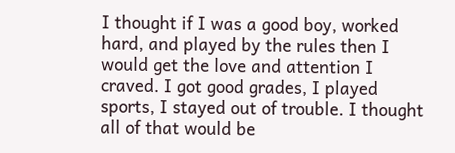I thought if I was a good boy, worked hard, and played by the rules then I would get the love and attention I craved. I got good grades, I played sports, I stayed out of trouble. I thought all of that would be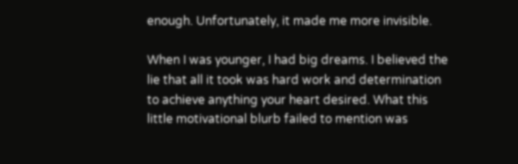enough. Unfortunately, it made me more invisible.

When I was younger, I had big dreams. I believed the lie that all it took was hard work and determination to achieve anything your heart desired. What this little motivational blurb failed to mention was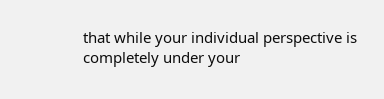that while your individual perspective is completely under your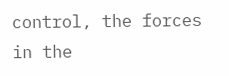control, the forces in the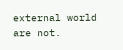external world are not.